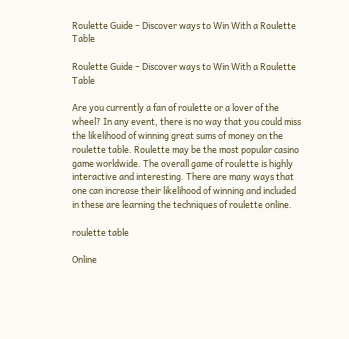Roulette Guide – Discover ways to Win With a Roulette Table

Roulette Guide – Discover ways to Win With a Roulette Table

Are you currently a fan of roulette or a lover of the wheel? In any event, there is no way that you could miss the likelihood of winning great sums of money on the roulette table. Roulette may be the most popular casino game worldwide. The overall game of roulette is highly interactive and interesting. There are many ways that one can increase their likelihood of winning and included in these are learning the techniques of roulette online.

roulette table

Online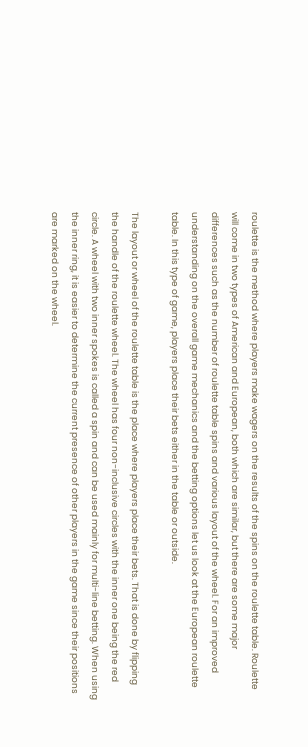roulette is the method where players make wagers on the results of the spins on the roulette table. Roulette will come in two types of American and European, both which are similar, but there are some major differences such as the number of roulette table spins and various layout of the wheel. For an improved understanding on the overall game mechanics and the betting options let us look at the European roulette table. In this type of game, players place their bets either in the table or outside.

The layout or wheel of the roulette table is the place where players place their bets. That is done by flipping the handle of the roulette wheel. The wheel has four non-inclusive circles with the inner one being the red circle. A wheel with two inner spokes is called a spin and can be used mainly for multi-line betting. When using the inner ring, it is easier to determine the current presence of other players in the game since their positions are marked on the wheel.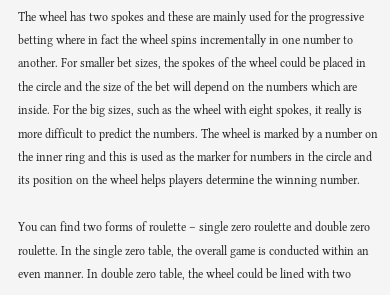The wheel has two spokes and these are mainly used for the progressive betting where in fact the wheel spins incrementally in one number to another. For smaller bet sizes, the spokes of the wheel could be placed in the circle and the size of the bet will depend on the numbers which are inside. For the big sizes, such as the wheel with eight spokes, it really is more difficult to predict the numbers. The wheel is marked by a number on the inner ring and this is used as the marker for numbers in the circle and its position on the wheel helps players determine the winning number.

You can find two forms of roulette – single zero roulette and double zero roulette. In the single zero table, the overall game is conducted within an even manner. In double zero table, the wheel could be lined with two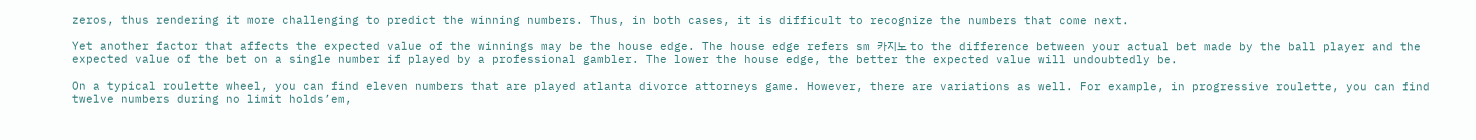zeros, thus rendering it more challenging to predict the winning numbers. Thus, in both cases, it is difficult to recognize the numbers that come next.

Yet another factor that affects the expected value of the winnings may be the house edge. The house edge refers sm 카지노 to the difference between your actual bet made by the ball player and the expected value of the bet on a single number if played by a professional gambler. The lower the house edge, the better the expected value will undoubtedly be.

On a typical roulette wheel, you can find eleven numbers that are played atlanta divorce attorneys game. However, there are variations as well. For example, in progressive roulette, you can find twelve numbers during no limit holds’em,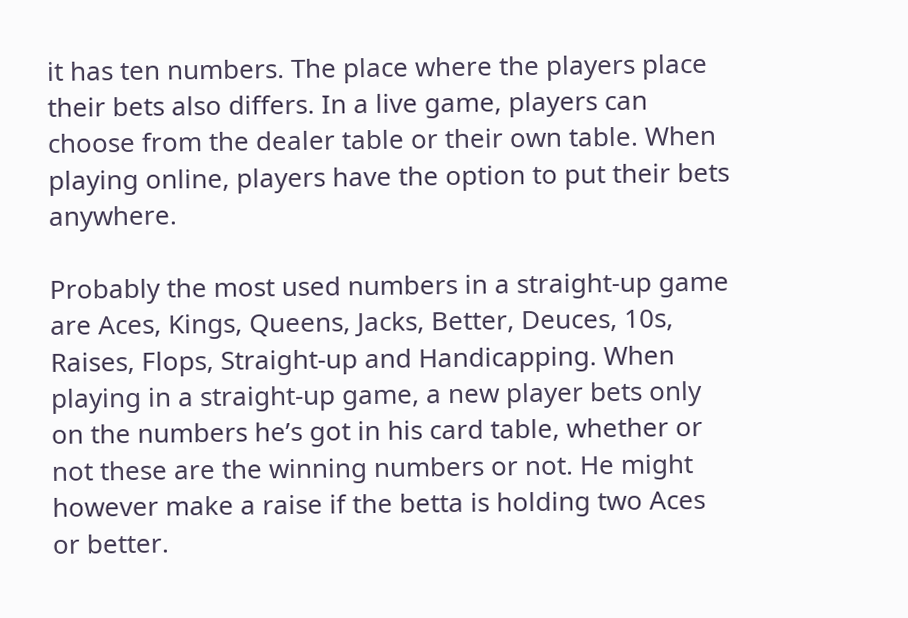it has ten numbers. The place where the players place their bets also differs. In a live game, players can choose from the dealer table or their own table. When playing online, players have the option to put their bets anywhere.

Probably the most used numbers in a straight-up game are Aces, Kings, Queens, Jacks, Better, Deuces, 10s, Raises, Flops, Straight-up and Handicapping. When playing in a straight-up game, a new player bets only on the numbers he’s got in his card table, whether or not these are the winning numbers or not. He might however make a raise if the betta is holding two Aces or better.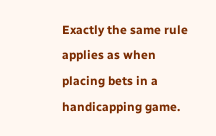Exactly the same rule applies as when placing bets in a handicapping game.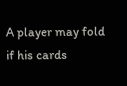A player may fold if his cards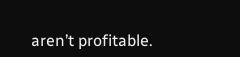aren’t profitable.